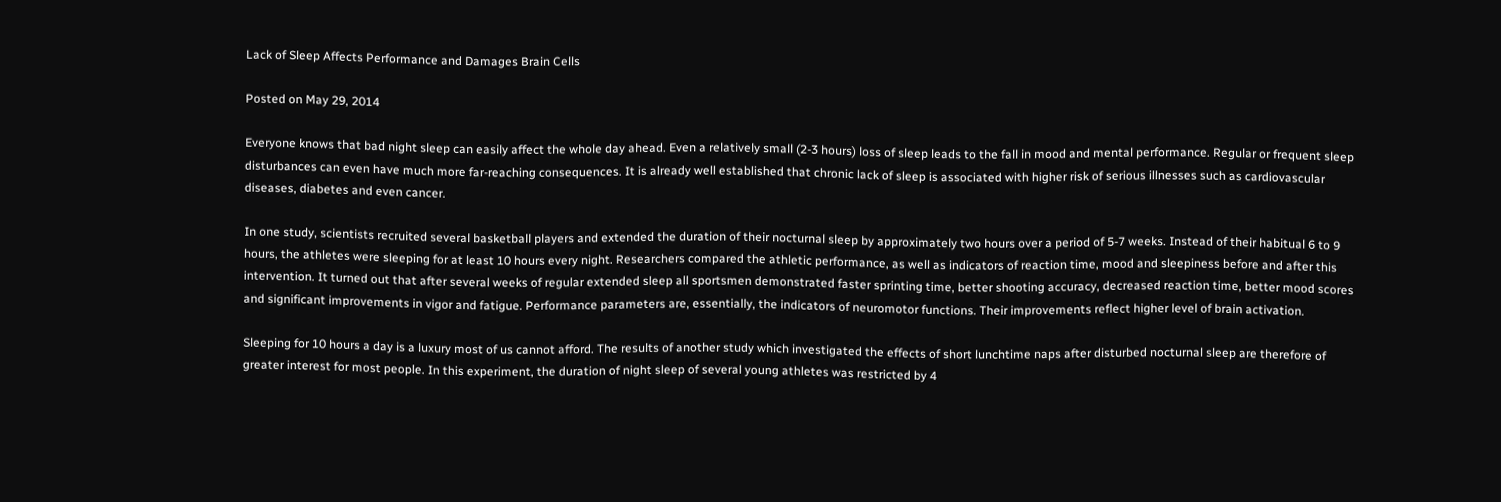Lack of Sleep Affects Performance and Damages Brain Cells

Posted on May 29, 2014

Everyone knows that bad night sleep can easily affect the whole day ahead. Even a relatively small (2-3 hours) loss of sleep leads to the fall in mood and mental performance. Regular or frequent sleep disturbances can even have much more far-reaching consequences. It is already well established that chronic lack of sleep is associated with higher risk of serious illnesses such as cardiovascular diseases, diabetes and even cancer.

In one study, scientists recruited several basketball players and extended the duration of their nocturnal sleep by approximately two hours over a period of 5-7 weeks. Instead of their habitual 6 to 9 hours, the athletes were sleeping for at least 10 hours every night. Researchers compared the athletic performance, as well as indicators of reaction time, mood and sleepiness before and after this intervention. It turned out that after several weeks of regular extended sleep all sportsmen demonstrated faster sprinting time, better shooting accuracy, decreased reaction time, better mood scores and significant improvements in vigor and fatigue. Performance parameters are, essentially, the indicators of neuromotor functions. Their improvements reflect higher level of brain activation.

Sleeping for 10 hours a day is a luxury most of us cannot afford. The results of another study which investigated the effects of short lunchtime naps after disturbed nocturnal sleep are therefore of greater interest for most people. In this experiment, the duration of night sleep of several young athletes was restricted by 4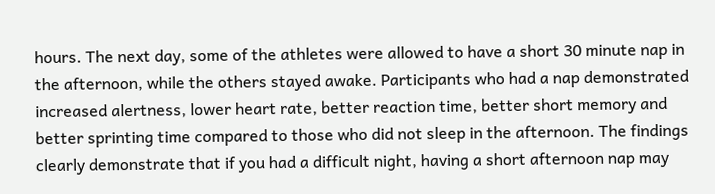hours. The next day, some of the athletes were allowed to have a short 30 minute nap in the afternoon, while the others stayed awake. Participants who had a nap demonstrated increased alertness, lower heart rate, better reaction time, better short memory and better sprinting time compared to those who did not sleep in the afternoon. The findings clearly demonstrate that if you had a difficult night, having a short afternoon nap may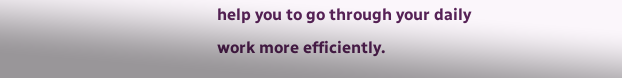help you to go through your daily work more efficiently.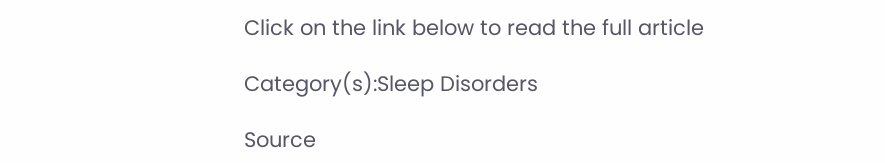Click on the link below to read the full article

Category(s):Sleep Disorders

Source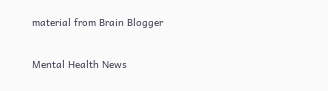material from Brain Blogger

Mental Health News